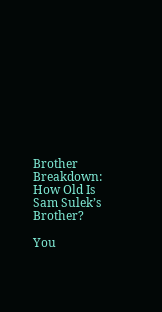Brother Breakdown: How Old Is Sam Sulek’s Brother?

You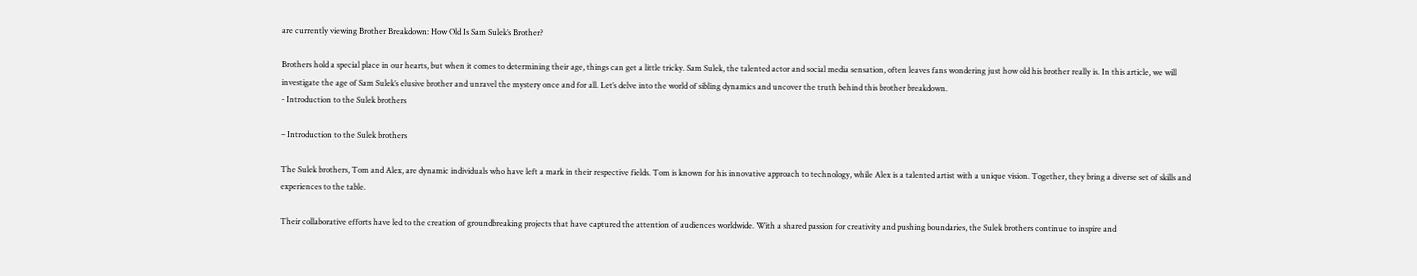are currently viewing Brother Breakdown: How Old Is Sam Sulek’s Brother?

Brothers hold a special place in our hearts, but when it comes to determining their age, things can get a little tricky. Sam Sulek, the talented actor and social media sensation, often leaves fans wondering just how old his brother really is. In this article, we will investigate the age of Sam Sulek’s elusive brother and unravel the mystery once and for all. Let’s delve into the world of sibling dynamics and uncover the truth behind this brother breakdown.
- Introduction to the Sulek brothers

– Introduction to the Sulek brothers

The Sulek brothers, Tom and Alex, are dynamic individuals who have left a mark in their respective fields. Tom is known for his innovative approach to technology, while Alex is a talented artist with a unique vision. Together, they bring a diverse set of skills and experiences to the table.

Their collaborative efforts have led to the creation of groundbreaking projects that have captured the attention of audiences worldwide. With a shared passion for creativity and pushing boundaries, the Sulek brothers continue to inspire and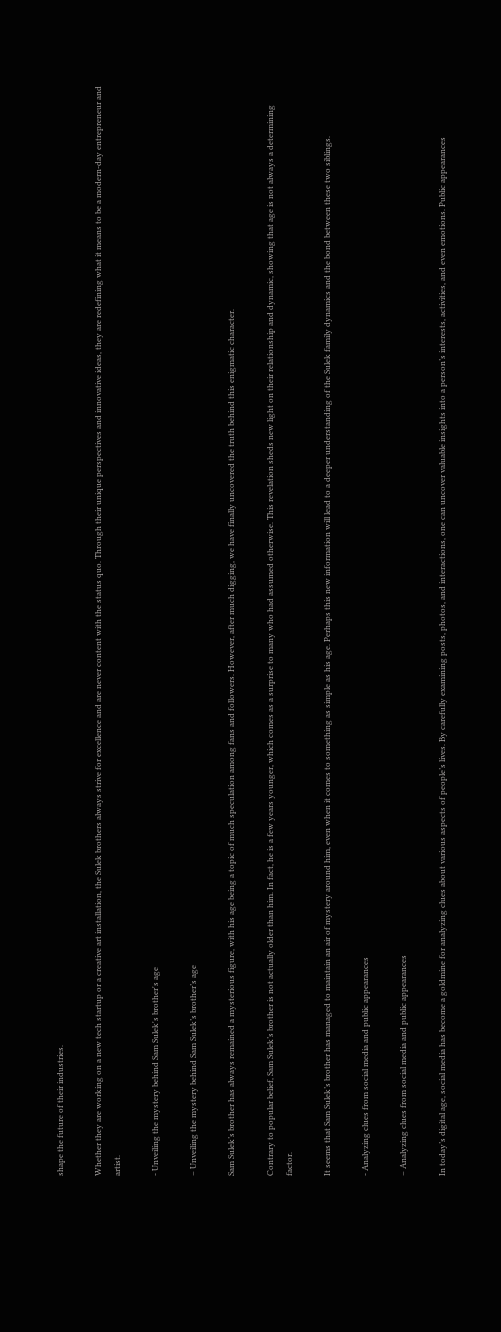shape the future of their industries.

Whether they are working on a new tech startup or a creative art installation, the Sulek brothers always strive for excellence and are never content with the status quo. Through their unique perspectives and innovative ideas, they are redefining what it means to be a modern-day entrepreneur and artist.

- Unveiling the mystery behind Sam Sulek's brother's age

– Unveiling the mystery behind Sam Sulek’s brother’s age

Sam Sulek’s brother has always remained a mysterious figure, with his age being a topic of much speculation among fans and followers. However, after much digging, we have finally uncovered the truth behind this enigmatic character.

Contrary to popular belief, Sam Sulek’s brother is not actually older than him. In fact, he is a few years younger, which comes as a surprise to many who had assumed otherwise. This revelation sheds new light on their relationship and dynamic, showing that age is not always a determining factor.

It seems that Sam Sulek’s brother has managed to maintain an air of mystery around him, even when it comes to something as simple as his age. Perhaps this new information will lead to a deeper understanding of the Sulek family dynamics and the bond between these two siblings.

- Analyzing clues from social media and public appearances

– Analyzing clues from social media and public appearances

In today’s digital age, social media has become a goldmine for analyzing clues about various aspects of people’s lives. By carefully examining posts, photos, and interactions, one can uncover valuable insights into a person’s interests, activities, and even emotions. Public appearances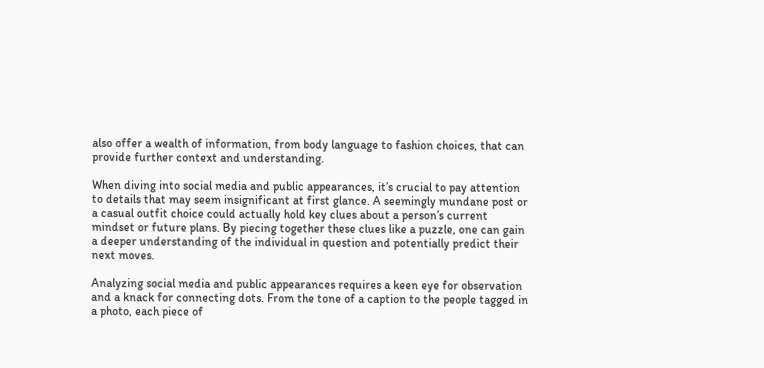also offer a wealth of information, from body language to fashion choices, that can provide further context and understanding.

When diving into social media and public appearances, it’s crucial to pay attention to details that may seem insignificant at first glance. A seemingly mundane post or a casual outfit choice could actually hold key clues about a person’s current mindset or future plans. By piecing together these clues like a puzzle, one can gain a deeper understanding of the individual in question and potentially predict their next moves.

Analyzing social media and public appearances requires a keen eye for observation and a knack for connecting dots. From the tone of a caption to the people tagged in a photo, each piece of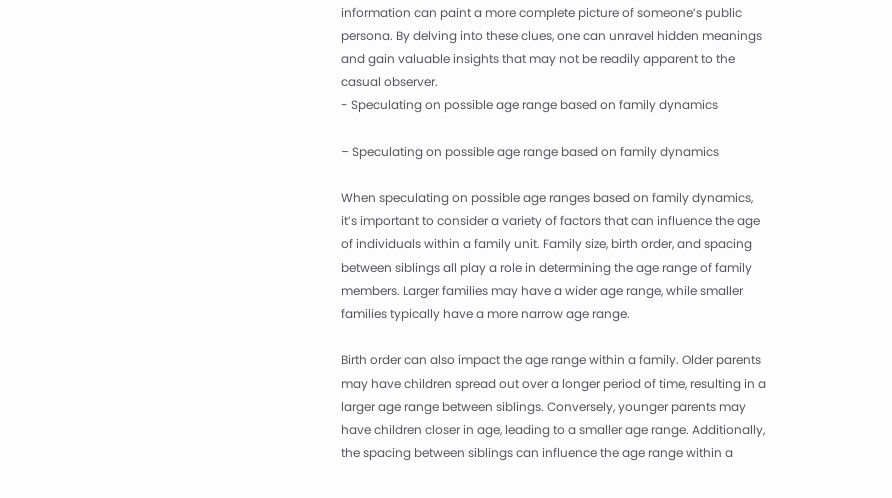information can paint a more complete picture of someone’s public persona. By delving into these clues, one can unravel hidden meanings and gain valuable insights that may not be readily apparent to the casual observer.
- Speculating on possible age range based on family dynamics

– Speculating on possible age range based on family dynamics

When speculating on possible age ranges based on family dynamics, it’s important to consider a variety of factors that can influence the age of individuals within a family unit. Family size, birth order, and spacing between siblings all play a role in determining the age range of family members. Larger families may have a wider age range, while smaller families typically have a more narrow age range.

Birth order can also impact the age range within a family. Older parents may have children spread out over a longer period of time, resulting in a larger age range between siblings. Conversely, younger parents may have children closer in age, leading to a smaller age range. Additionally, the spacing between siblings can influence the age range within a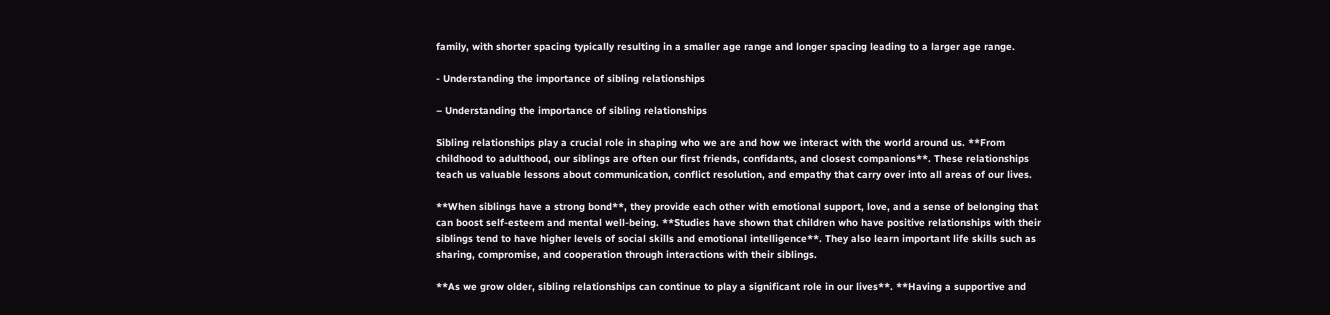family, with shorter spacing typically resulting in a smaller age range and longer spacing leading to a larger age range.

- Understanding the importance of sibling relationships

– Understanding the importance of sibling relationships

Sibling relationships play a crucial role in shaping who we are and how we interact with the world around us. **From childhood to adulthood, our siblings are often our first friends, confidants, and closest companions**. These relationships teach us valuable lessons about communication, conflict resolution, and empathy that carry over into all areas of our lives.

**When siblings have a strong bond**, they provide each other with emotional support, love, and a sense of belonging that can boost self-esteem and mental well-being. **Studies have shown that children who have positive relationships with their siblings tend to have higher levels of social skills and emotional intelligence**. They also learn important life skills such as sharing, compromise, and cooperation through interactions with their siblings.

**As we grow older, sibling relationships can continue to play a significant role in our lives**. **Having a supportive and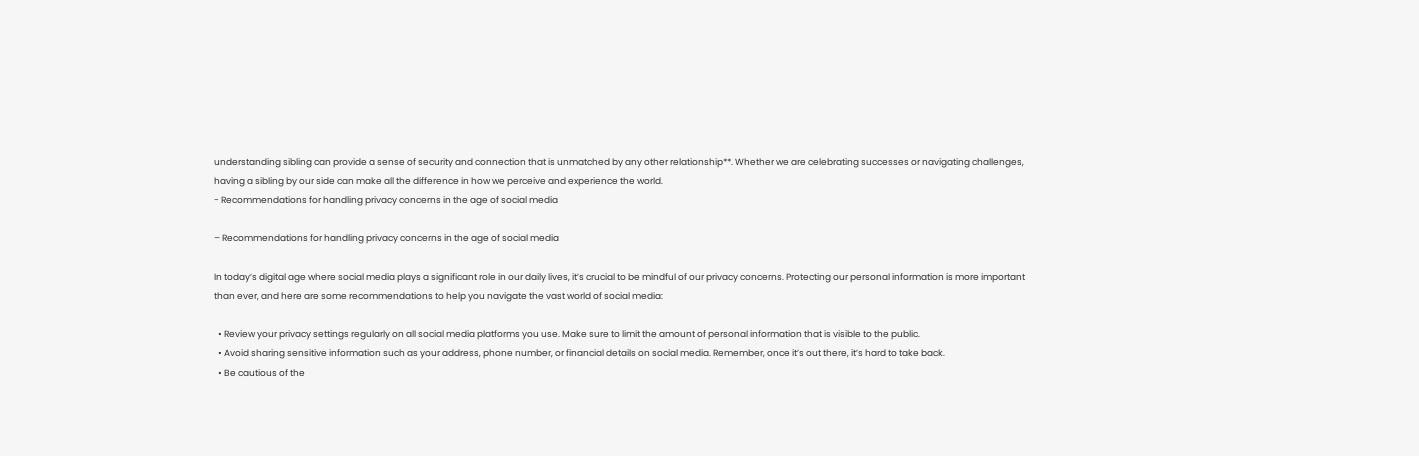understanding sibling can provide a sense of security and connection that is unmatched by any other relationship**. Whether we are celebrating successes or navigating challenges, having a sibling by our side can make all the difference in how we perceive and experience the world.
- Recommendations for handling privacy concerns in the age of social media

– Recommendations for handling privacy concerns in the age of social media

In today’s digital age where social media plays a significant role in our daily lives, it’s crucial to be mindful of our privacy concerns. Protecting our personal information is more important than ever, and here are some recommendations to help you navigate the vast world of social media:

  • Review your privacy settings regularly on all social media platforms you use. Make sure to limit the amount of personal information that is visible to the public.
  • Avoid sharing sensitive information such as your address, phone number, or financial details on social media. Remember, once it’s out there, it’s hard to take back.
  • Be cautious of the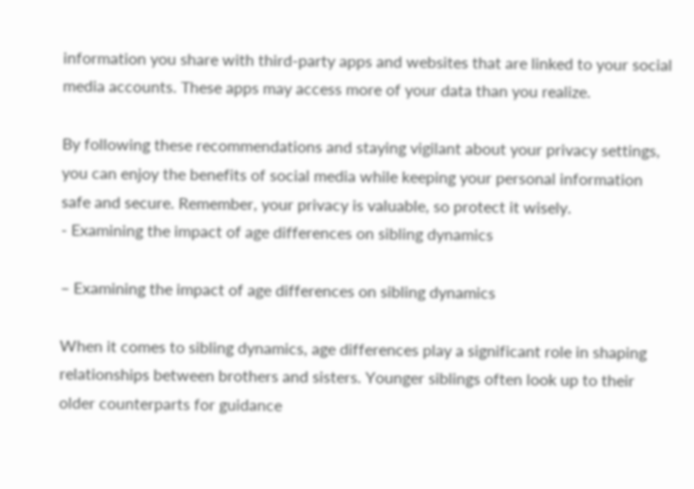information you share with third-party apps and websites that are linked to your social media accounts. These apps may access more of your data than you realize.

By following these recommendations and staying vigilant about your privacy settings, you can enjoy the benefits of social media while keeping your personal information safe and secure. Remember, your privacy is valuable, so protect it wisely.
- Examining the impact of age differences on sibling dynamics

– Examining the impact of age differences on sibling dynamics

When it comes to sibling dynamics, age differences play a significant role in shaping relationships between brothers and sisters. Younger siblings often look up to their older counterparts for guidance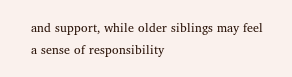and support, while older siblings may feel a sense of responsibility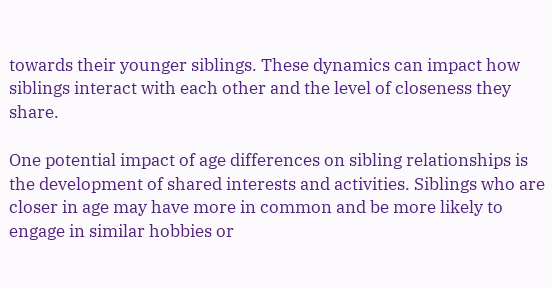towards their younger siblings. These dynamics can impact how siblings interact with each other and the level of closeness they share.

One potential impact of age differences on sibling relationships is the development of shared interests and activities. Siblings who are closer in age may have more in common and be more likely to engage in similar hobbies or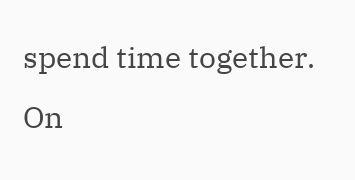spend time together. On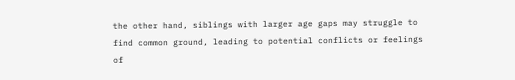the other hand, siblings with larger age gaps may struggle to find common ground, leading to potential conflicts or feelings of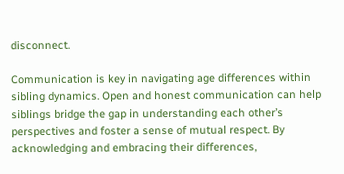disconnect.

Communication is key in navigating age differences within sibling dynamics. Open and honest communication can help siblings bridge the gap in understanding each other’s perspectives and foster a sense of mutual respect. By acknowledging and embracing their differences,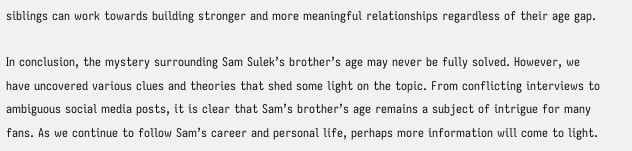siblings can work towards building stronger and more meaningful relationships regardless of their age gap.

In conclusion, the mystery surrounding Sam Sulek’s brother’s age may never be fully solved. However, we have uncovered various clues and theories that shed some light on the topic. From conflicting interviews to ambiguous social media posts, it is clear that Sam’s brother’s age remains a subject of intrigue for many fans. As we continue to follow Sam’s career and personal life, perhaps more information will come to light.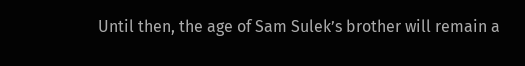Until then, the age of Sam Sulek’s brother will remain a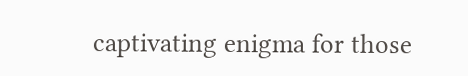captivating enigma for those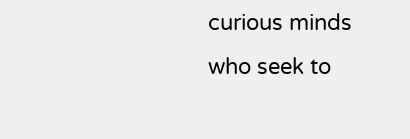curious minds who seek to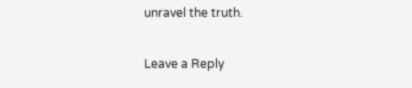unravel the truth.

Leave a Reply